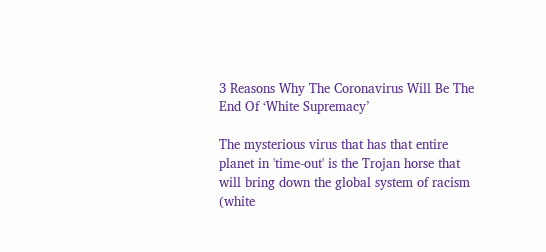3 Reasons Why The Coronavirus Will Be The End Of ‘White Supremacy’

The mysterious virus that has that entire planet in 'time-out' is the Trojan horse that will bring down the global system of racism (white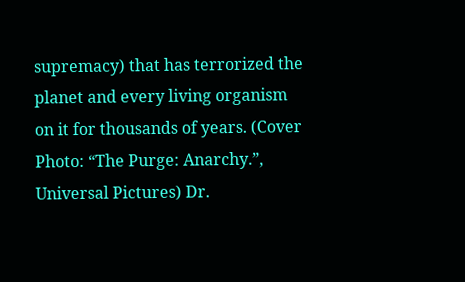supremacy) that has terrorized the planet and every living organism on it for thousands of years. (Cover Photo: “The Purge: Anarchy.”, Universal Pictures) Dr.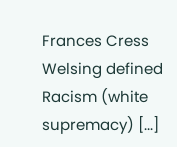Frances Cress Welsing defined Racism (white supremacy) [...]